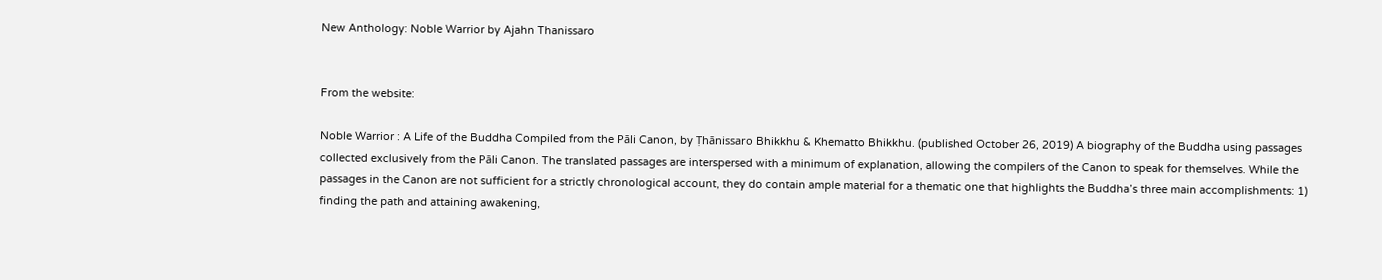New Anthology: Noble Warrior by Ajahn Thanissaro


From the website:

Noble Warrior : A Life of the Buddha Compiled from the Pāli Canon, by Ṭhānissaro Bhikkhu & Khematto Bhikkhu. (published October 26, 2019) A biography of the Buddha using passages collected exclusively from the Pāli Canon. The translated passages are interspersed with a minimum of explanation, allowing the compilers of the Canon to speak for themselves. While the passages in the Canon are not sufficient for a strictly chronological account, they do contain ample material for a thematic one that highlights the Buddha’s three main accomplishments: 1) finding the path and attaining awakening,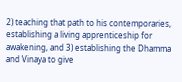2) teaching that path to his contemporaries, establishing a living apprenticeship for awakening, and 3) establishing the Dhamma and Vinaya to give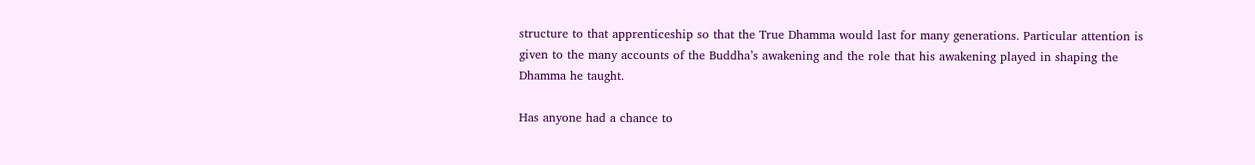structure to that apprenticeship so that the True Dhamma would last for many generations. Particular attention is given to the many accounts of the Buddha’s awakening and the role that his awakening played in shaping the Dhamma he taught.

Has anyone had a chance to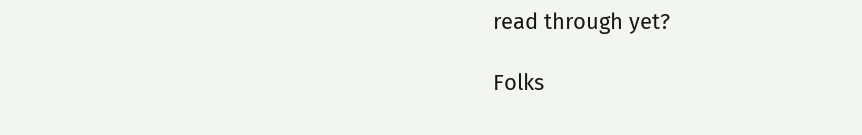read through yet?

Folks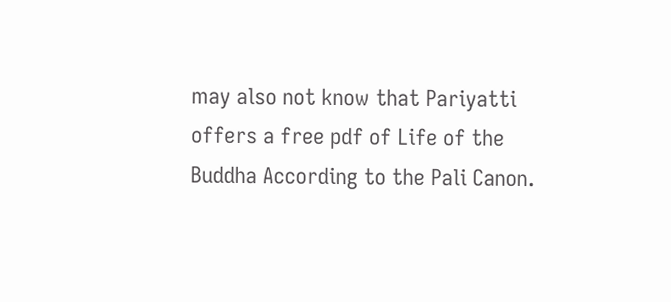may also not know that Pariyatti offers a free pdf of Life of the Buddha According to the Pali Canon.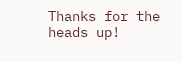Thanks for the heads up!